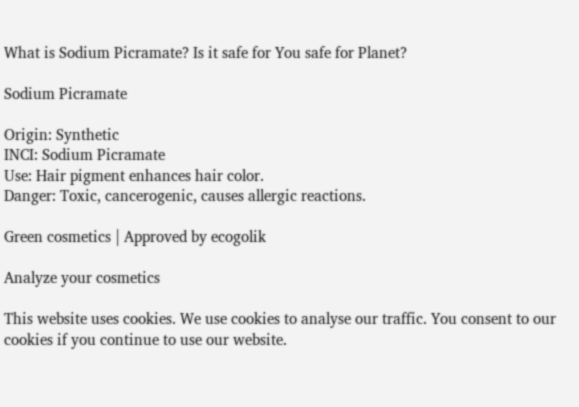What is Sodium Picramate? Is it safe for You safe for Planet?

Sodium Picramate

Origin: Synthetic
INCI: Sodium Picramate
Use: Hair pigment enhances hair color.
Danger: Toxic, cancerogenic, causes allergic reactions.

Green cosmetics | Approved by ecogolik

Analyze your cosmetics

This website uses cookies. We use cookies to analyse our traffic. You consent to our cookies if you continue to use our website.